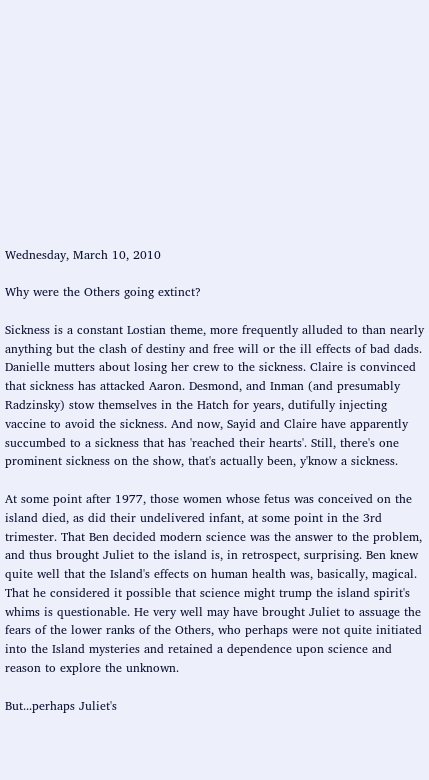Wednesday, March 10, 2010

Why were the Others going extinct?

Sickness is a constant Lostian theme, more frequently alluded to than nearly anything but the clash of destiny and free will or the ill effects of bad dads. Danielle mutters about losing her crew to the sickness. Claire is convinced that sickness has attacked Aaron. Desmond, and Inman (and presumably Radzinsky) stow themselves in the Hatch for years, dutifully injecting vaccine to avoid the sickness. And now, Sayid and Claire have apparently succumbed to a sickness that has 'reached their hearts'. Still, there's one prominent sickness on the show, that's actually been, y'know a sickness.

At some point after 1977, those women whose fetus was conceived on the island died, as did their undelivered infant, at some point in the 3rd trimester. That Ben decided modern science was the answer to the problem, and thus brought Juliet to the island is, in retrospect, surprising. Ben knew quite well that the Island's effects on human health was, basically, magical. That he considered it possible that science might trump the island spirit's whims is questionable. He very well may have brought Juliet to assuage the fears of the lower ranks of the Others, who perhaps were not quite initiated into the Island mysteries and retained a dependence upon science and reason to explore the unknown.

But...perhaps Juliet's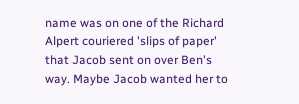name was on one of the Richard Alpert couriered 'slips of paper' that Jacob sent on over Ben's way. Maybe Jacob wanted her to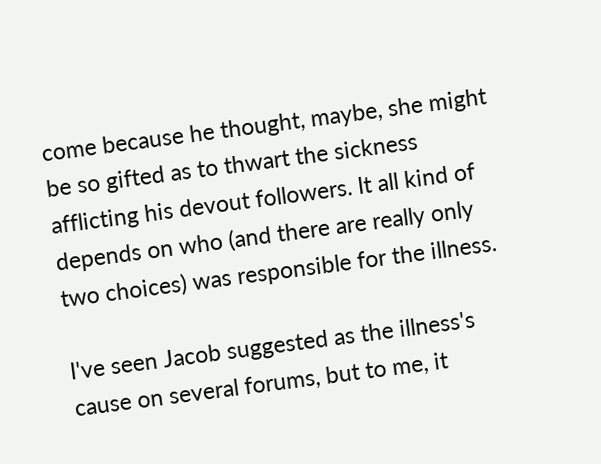come because he thought, maybe, she might be so gifted as to thwart the sickness afflicting his devout followers. It all kind of depends on who (and there are really only two choices) was responsible for the illness.

I've seen Jacob suggested as the illness's cause on several forums, but to me, it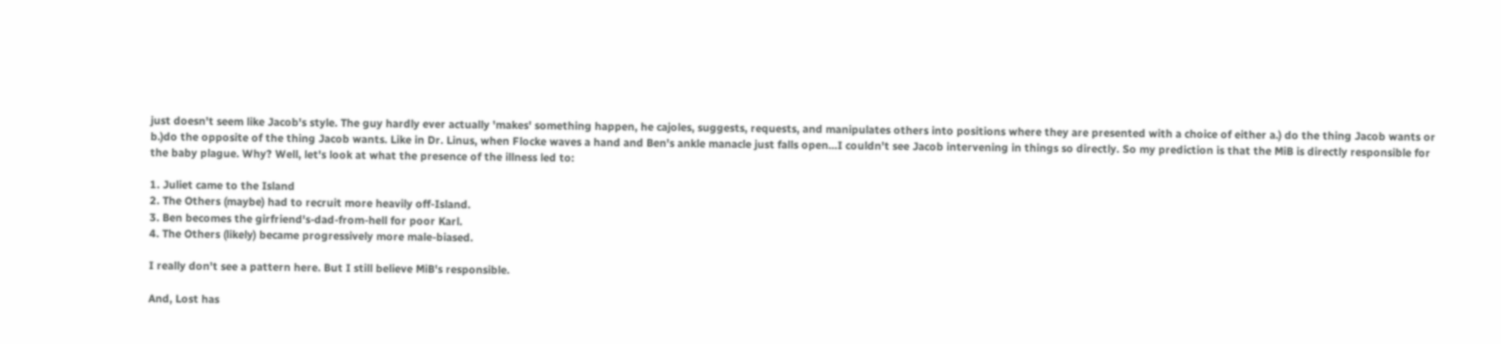just doesn't seem like Jacob's style. The guy hardly ever actually 'makes' something happen, he cajoles, suggests, requests, and manipulates others into positions where they are presented with a choice of either a.) do the thing Jacob wants or b.)do the opposite of the thing Jacob wants. Like in Dr. Linus, when Flocke waves a hand and Ben's ankle manacle just falls open...I couldn't see Jacob intervening in things so directly. So my prediction is that the MiB is directly responsible for the baby plague. Why? Well, let's look at what the presence of the illness led to:

1. Juliet came to the Island
2. The Others (maybe) had to recruit more heavily off-Island.
3. Ben becomes the girfriend's-dad-from-hell for poor Karl.
4. The Others (likely) became progressively more male-biased.

I really don't see a pattern here. But I still believe MiB's responsible.

And, Lost has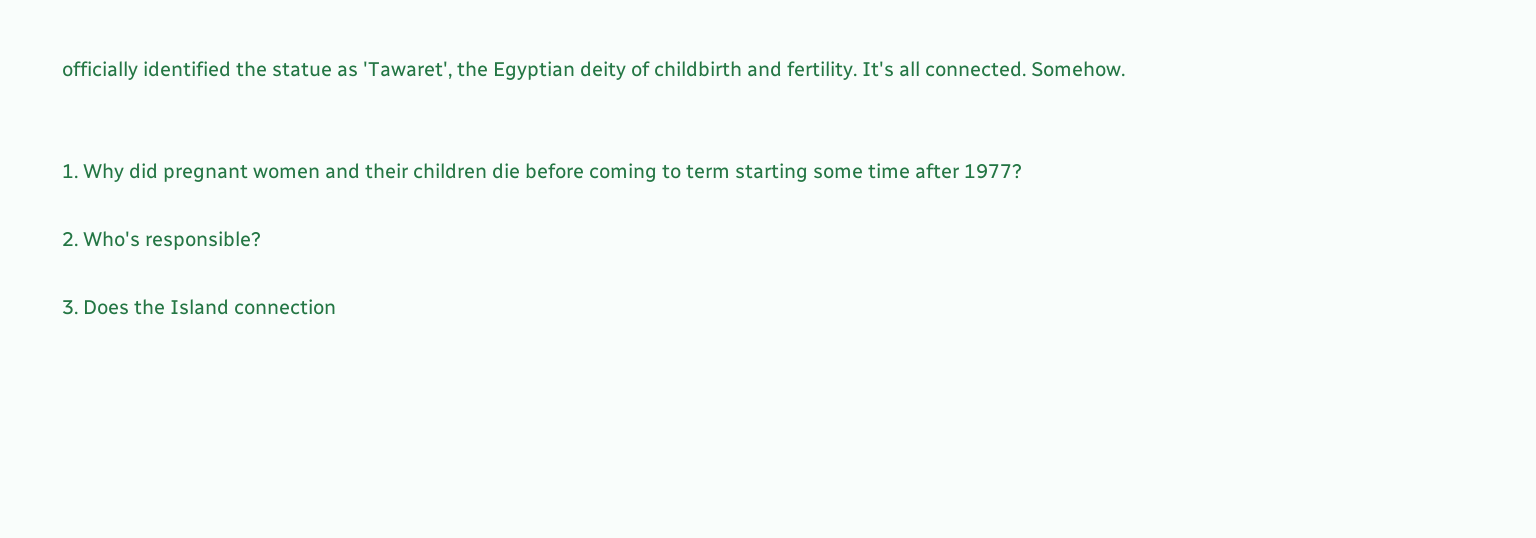officially identified the statue as 'Tawaret', the Egyptian deity of childbirth and fertility. It's all connected. Somehow.


1. Why did pregnant women and their children die before coming to term starting some time after 1977?

2. Who's responsible?

3. Does the Island connection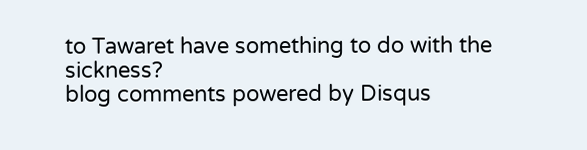to Tawaret have something to do with the sickness?
blog comments powered by Disqus